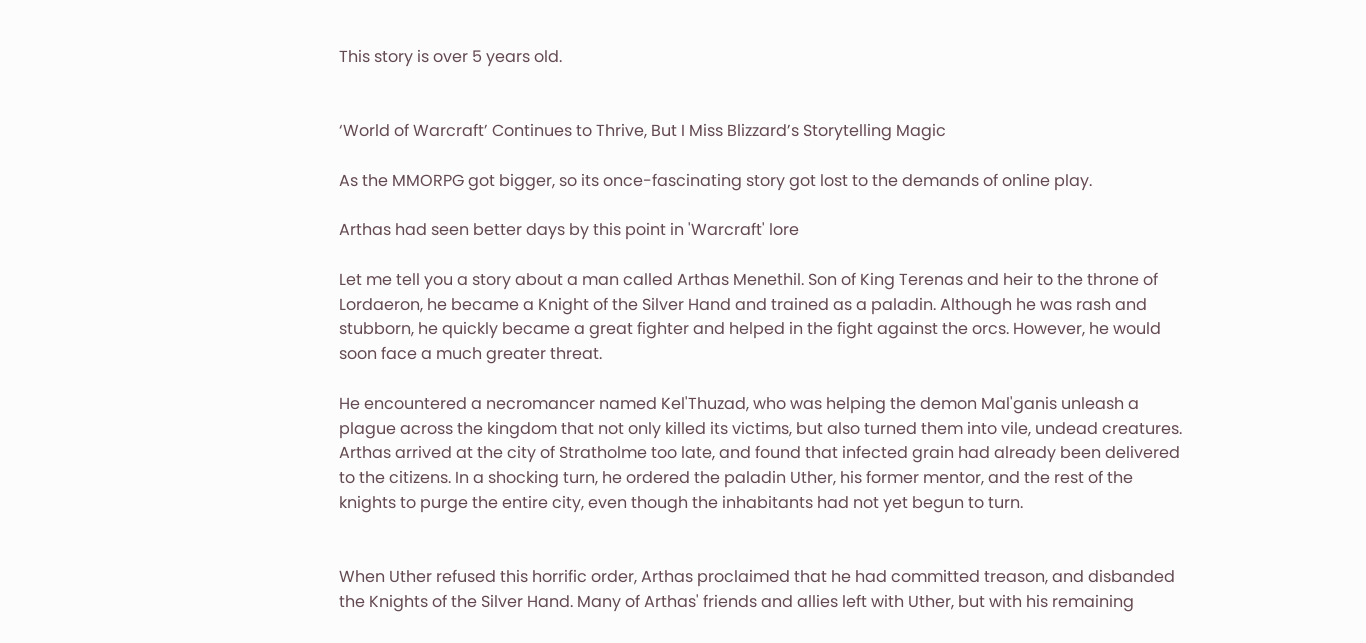This story is over 5 years old.


‘World of Warcraft’ Continues to Thrive, But I Miss Blizzard’s Storytelling Magic

As the MMORPG got bigger, so its once-fascinating story got lost to the demands of online play.

Arthas had seen better days by this point in 'Warcraft' lore

Let me tell you a story about a man called Arthas Menethil. Son of King Terenas and heir to the throne of Lordaeron, he became a Knight of the Silver Hand and trained as a paladin. Although he was rash and stubborn, he quickly became a great fighter and helped in the fight against the orcs. However, he would soon face a much greater threat.

He encountered a necromancer named Kel'Thuzad, who was helping the demon Mal'ganis unleash a plague across the kingdom that not only killed its victims, but also turned them into vile, undead creatures. Arthas arrived at the city of Stratholme too late, and found that infected grain had already been delivered to the citizens. In a shocking turn, he ordered the paladin Uther, his former mentor, and the rest of the knights to purge the entire city, even though the inhabitants had not yet begun to turn.


When Uther refused this horrific order, Arthas proclaimed that he had committed treason, and disbanded the Knights of the Silver Hand. Many of Arthas' friends and allies left with Uther, but with his remaining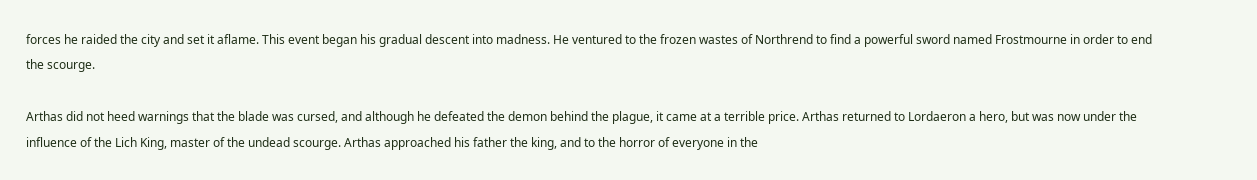forces he raided the city and set it aflame. This event began his gradual descent into madness. He ventured to the frozen wastes of Northrend to find a powerful sword named Frostmourne in order to end the scourge.

Arthas did not heed warnings that the blade was cursed, and although he defeated the demon behind the plague, it came at a terrible price. Arthas returned to Lordaeron a hero, but was now under the influence of the Lich King, master of the undead scourge. Arthas approached his father the king, and to the horror of everyone in the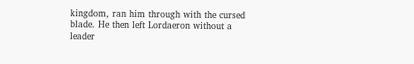kingdom, ran him through with the cursed blade. He then left Lordaeron without a leader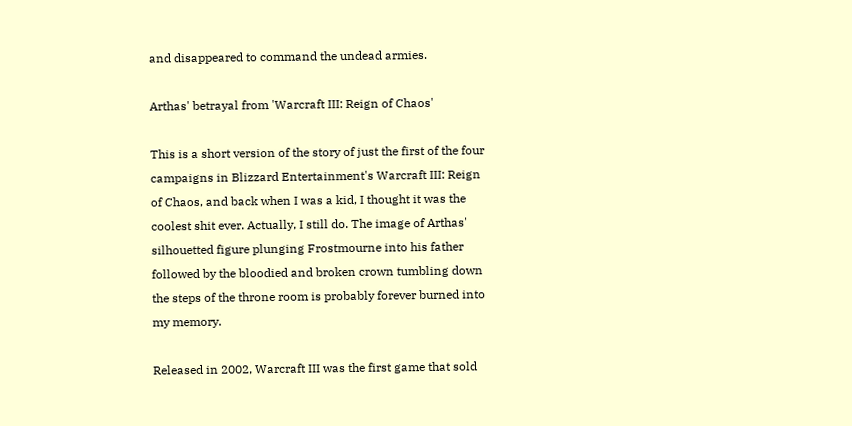and disappeared to command the undead armies.

Arthas' betrayal from 'Warcraft III: Reign of Chaos'

This is a short version of the story of just the first of the four campaigns in Blizzard Entertainment's Warcraft III: Reign of Chaos, and back when I was a kid, I thought it was the coolest shit ever. Actually, I still do. The image of Arthas' silhouetted figure plunging Frostmourne into his father followed by the bloodied and broken crown tumbling down the steps of the throne room is probably forever burned into my memory.

Released in 2002, Warcraft III was the first game that sold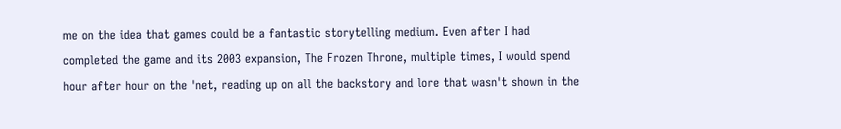me on the idea that games could be a fantastic storytelling medium. Even after I had completed the game and its 2003 expansion, The Frozen Throne, multiple times, I would spend hour after hour on the 'net, reading up on all the backstory and lore that wasn't shown in the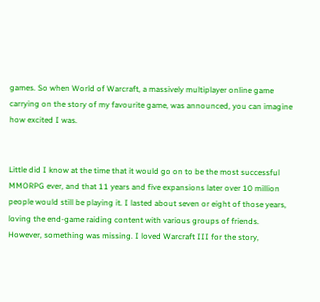games. So when World of Warcraft, a massively multiplayer online game carrying on the story of my favourite game, was announced, you can imagine how excited I was.


Little did I know at the time that it would go on to be the most successful MMORPG ever, and that 11 years and five expansions later over 10 million people would still be playing it. I lasted about seven or eight of those years, loving the end-game raiding content with various groups of friends. However, something was missing. I loved Warcraft III for the story,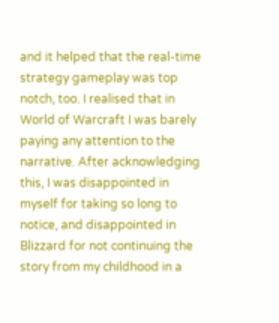and it helped that the real-time strategy gameplay was top notch, too. I realised that in World of Warcraft I was barely paying any attention to the narrative. After acknowledging this, I was disappointed in myself for taking so long to notice, and disappointed in Blizzard for not continuing the story from my childhood in a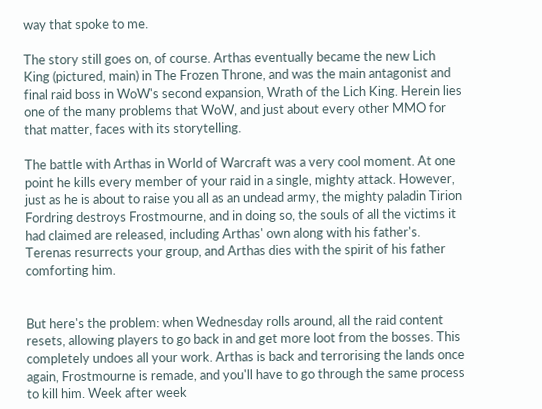way that spoke to me.

The story still goes on, of course. Arthas eventually became the new Lich King (pictured, main) in The Frozen Throne, and was the main antagonist and final raid boss in WoW's second expansion, Wrath of the Lich King. Herein lies one of the many problems that WoW, and just about every other MMO for that matter, faces with its storytelling.

The battle with Arthas in World of Warcraft was a very cool moment. At one point he kills every member of your raid in a single, mighty attack. However, just as he is about to raise you all as an undead army, the mighty paladin Tirion Fordring destroys Frostmourne, and in doing so, the souls of all the victims it had claimed are released, including Arthas' own along with his father's. Terenas resurrects your group, and Arthas dies with the spirit of his father comforting him.


But here's the problem: when Wednesday rolls around, all the raid content resets, allowing players to go back in and get more loot from the bosses. This completely undoes all your work. Arthas is back and terrorising the lands once again, Frostmourne is remade, and you'll have to go through the same process to kill him. Week after week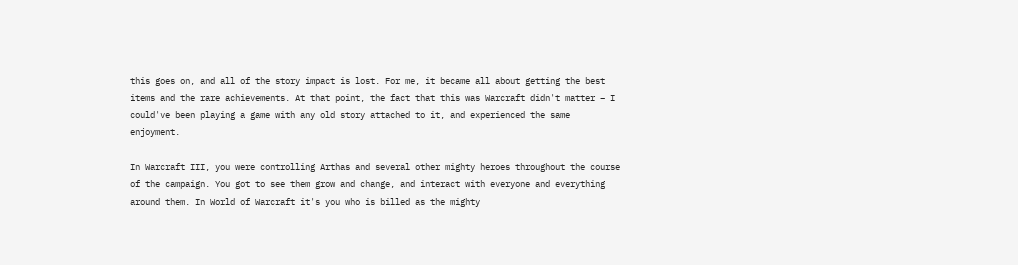this goes on, and all of the story impact is lost. For me, it became all about getting the best items and the rare achievements. At that point, the fact that this was Warcraft didn't matter – I could've been playing a game with any old story attached to it, and experienced the same enjoyment.

In Warcraft III, you were controlling Arthas and several other mighty heroes throughout the course of the campaign. You got to see them grow and change, and interact with everyone and everything around them. In World of Warcraft it's you who is billed as the mighty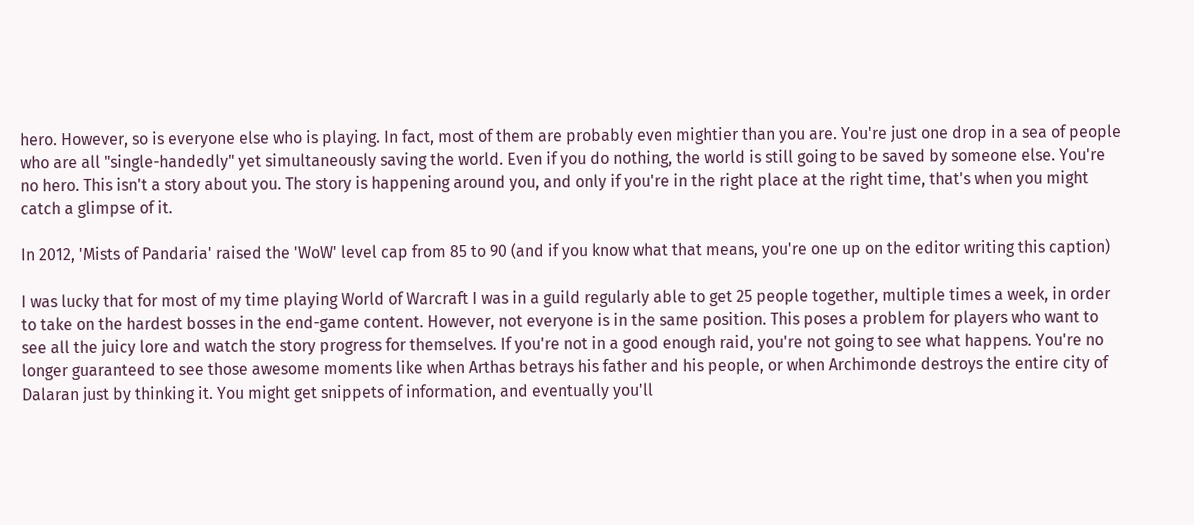hero. However, so is everyone else who is playing. In fact, most of them are probably even mightier than you are. You're just one drop in a sea of people who are all "single-handedly" yet simultaneously saving the world. Even if you do nothing, the world is still going to be saved by someone else. You're no hero. This isn't a story about you. The story is happening around you, and only if you're in the right place at the right time, that's when you might catch a glimpse of it.

In 2012, 'Mists of Pandaria' raised the 'WoW' level cap from 85 to 90 (and if you know what that means, you're one up on the editor writing this caption)

I was lucky that for most of my time playing World of Warcraft I was in a guild regularly able to get 25 people together, multiple times a week, in order to take on the hardest bosses in the end-game content. However, not everyone is in the same position. This poses a problem for players who want to see all the juicy lore and watch the story progress for themselves. If you're not in a good enough raid, you're not going to see what happens. You're no longer guaranteed to see those awesome moments like when Arthas betrays his father and his people, or when Archimonde destroys the entire city of Dalaran just by thinking it. You might get snippets of information, and eventually you'll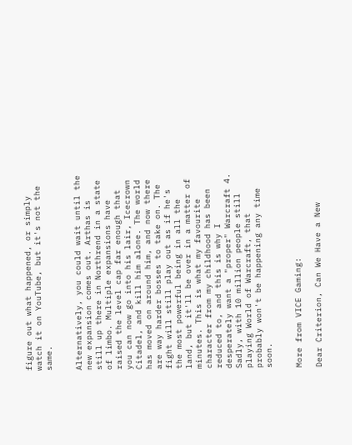figure out what happened, or simply watch it on YouTube, but it's not the same.


Alternatively, you could wait until the new expansion comes out. Arthas is still up there in Northrend in a state of limbo. Multiple expansions have raised the level cap far enough that you can now go into his lair, Icecrown Citadel, and kill him alone. The world has moved on around him, and now there are way harder bosses to take on. The fight will still play out as if he's the most powerful being in all the land, but it'll be over in a matter of minutes. This is what my favourite character from my childhood has been reduced to, and this is why I desperately want a "proper" Warcraft 4. Sadly, with 10 million people still playing World of Warcraft, that probably won't be happening any time soon.


More from VICE Gaming:

Dear Criterion, Can We Have a New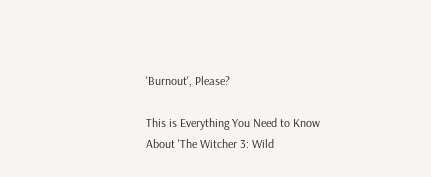'Burnout', Please?

This is Everything You Need to Know About 'The Witcher 3: Wild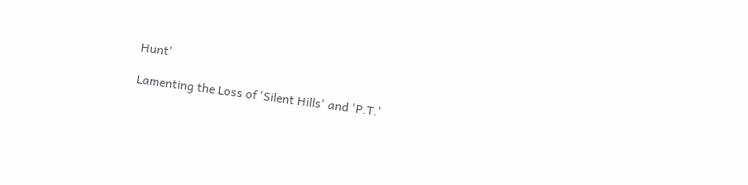Hunt'

Lamenting the Loss of 'Silent Hills' and 'P.T.'